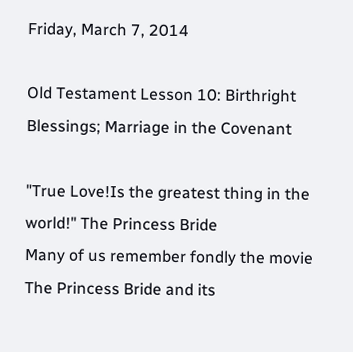Friday, March 7, 2014

Old Testament Lesson 10: Birthright Blessings; Marriage in the Covenant

"True Love!Is the greatest thing in the world!" The Princess Bride
Many of us remember fondly the movie The Princess Bride and its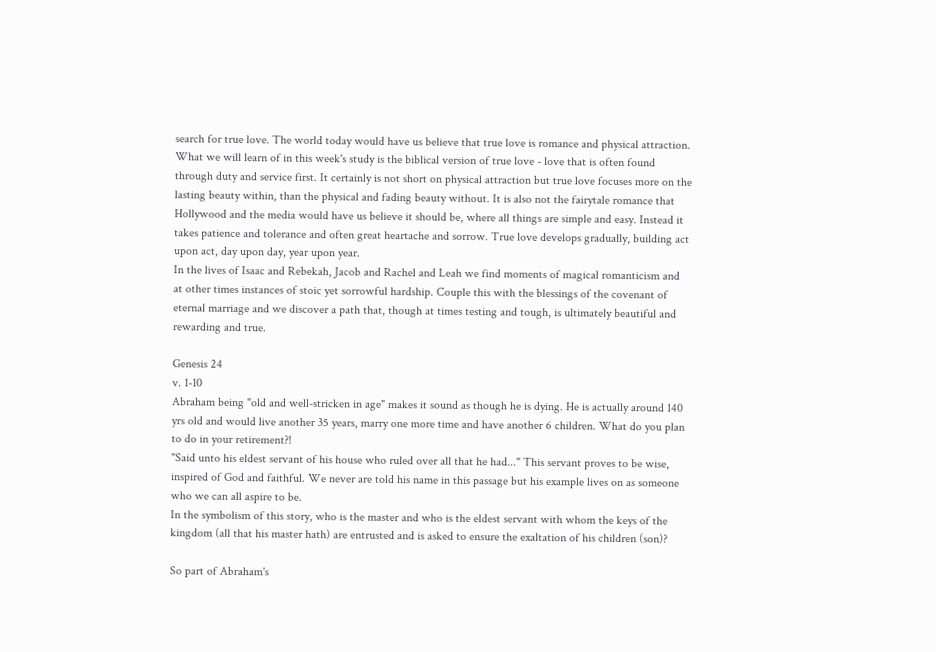search for true love. The world today would have us believe that true love is romance and physical attraction. What we will learn of in this week's study is the biblical version of true love - love that is often found through duty and service first. It certainly is not short on physical attraction but true love focuses more on the lasting beauty within, than the physical and fading beauty without. It is also not the fairytale romance that Hollywood and the media would have us believe it should be, where all things are simple and easy. Instead it takes patience and tolerance and often great heartache and sorrow. True love develops gradually, building act upon act, day upon day, year upon year.
In the lives of Isaac and Rebekah, Jacob and Rachel and Leah we find moments of magical romanticism and at other times instances of stoic yet sorrowful hardship. Couple this with the blessings of the covenant of eternal marriage and we discover a path that, though at times testing and tough, is ultimately beautiful and rewarding and true.

Genesis 24
v. 1-10
Abraham being "old and well-stricken in age" makes it sound as though he is dying. He is actually around 140 yrs old and would live another 35 years, marry one more time and have another 6 children. What do you plan to do in your retirement?!
"Said unto his eldest servant of his house who ruled over all that he had..." This servant proves to be wise, inspired of God and faithful. We never are told his name in this passage but his example lives on as someone who we can all aspire to be.
In the symbolism of this story, who is the master and who is the eldest servant with whom the keys of the kingdom (all that his master hath) are entrusted and is asked to ensure the exaltation of his children (son)?

So part of Abraham's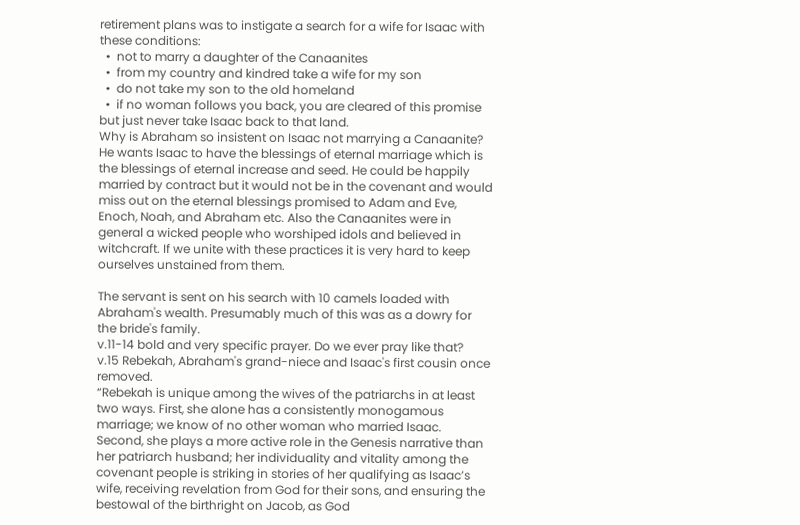retirement plans was to instigate a search for a wife for Isaac with these conditions:
  •  not to marry a daughter of the Canaanites
  •  from my country and kindred take a wife for my son
  •  do not take my son to the old homeland
  •  if no woman follows you back, you are cleared of this promise but just never take Isaac back to that land.
Why is Abraham so insistent on Isaac not marrying a Canaanite?  He wants Isaac to have the blessings of eternal marriage which is the blessings of eternal increase and seed. He could be happily married by contract but it would not be in the covenant and would miss out on the eternal blessings promised to Adam and Eve, Enoch, Noah, and Abraham etc. Also the Canaanites were in general a wicked people who worshiped idols and believed in witchcraft. If we unite with these practices it is very hard to keep ourselves unstained from them.

The servant is sent on his search with 10 camels loaded with Abraham's wealth. Presumably much of this was as a dowry for the bride's family.
v.11-14 bold and very specific prayer. Do we ever pray like that?
v.15 Rebekah, Abraham's grand-niece and Isaac's first cousin once removed.
“Rebekah is unique among the wives of the patriarchs in at least two ways. First, she alone has a consistently monogamous marriage; we know of no other woman who married Isaac. Second, she plays a more active role in the Genesis narrative than her patriarch husband; her individuality and vitality among the covenant people is striking in stories of her qualifying as Isaac’s wife, receiving revelation from God for their sons, and ensuring the bestowal of the birthright on Jacob, as God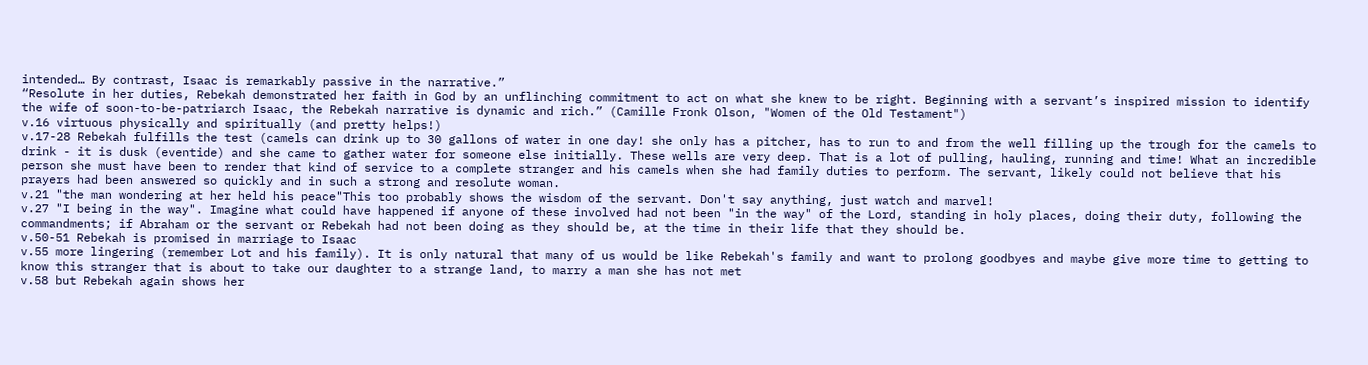intended… By contrast, Isaac is remarkably passive in the narrative.”
“Resolute in her duties, Rebekah demonstrated her faith in God by an unflinching commitment to act on what she knew to be right. Beginning with a servant’s inspired mission to identify the wife of soon-to-be-patriarch Isaac, the Rebekah narrative is dynamic and rich.” (Camille Fronk Olson, "Women of the Old Testament")
v.16 virtuous physically and spiritually (and pretty helps!)
v.17-28 Rebekah fulfills the test (camels can drink up to 30 gallons of water in one day! she only has a pitcher, has to run to and from the well filling up the trough for the camels to drink - it is dusk (eventide) and she came to gather water for someone else initially. These wells are very deep. That is a lot of pulling, hauling, running and time! What an incredible person she must have been to render that kind of service to a complete stranger and his camels when she had family duties to perform. The servant, likely could not believe that his prayers had been answered so quickly and in such a strong and resolute woman.
v.21 "the man wondering at her held his peace"This too probably shows the wisdom of the servant. Don't say anything, just watch and marvel!
v.27 "I being in the way". Imagine what could have happened if anyone of these involved had not been "in the way" of the Lord, standing in holy places, doing their duty, following the commandments; if Abraham or the servant or Rebekah had not been doing as they should be, at the time in their life that they should be.
v.50-51 Rebekah is promised in marriage to Isaac
v.55 more lingering (remember Lot and his family). It is only natural that many of us would be like Rebekah's family and want to prolong goodbyes and maybe give more time to getting to know this stranger that is about to take our daughter to a strange land, to marry a man she has not met
v.58 but Rebekah again shows her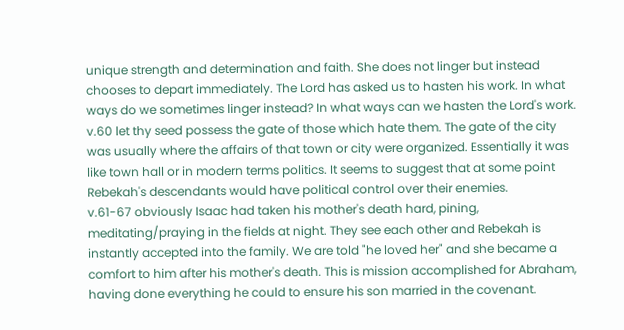unique strength and determination and faith. She does not linger but instead chooses to depart immediately. The Lord has asked us to hasten his work. In what ways do we sometimes linger instead? In what ways can we hasten the Lord's work.
v.60 let thy seed possess the gate of those which hate them. The gate of the city was usually where the affairs of that town or city were organized. Essentially it was like town hall or in modern terms politics. It seems to suggest that at some point Rebekah's descendants would have political control over their enemies.
v.61-67 obviously Isaac had taken his mother's death hard, pining, meditating/praying in the fields at night. They see each other and Rebekah is instantly accepted into the family. We are told "he loved her" and she became a comfort to him after his mother's death. This is mission accomplished for Abraham, having done everything he could to ensure his son married in the covenant.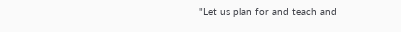"Let us plan for and teach and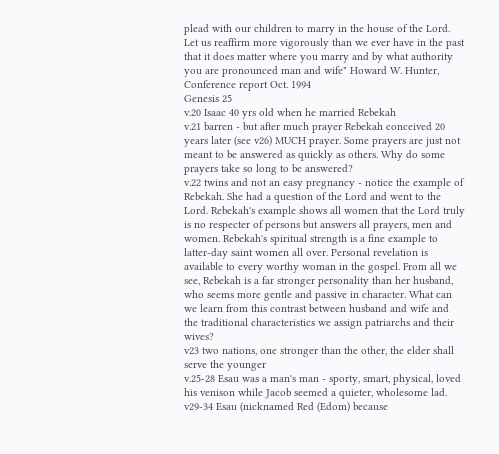plead with our children to marry in the house of the Lord. Let us reaffirm more vigorously than we ever have in the past that it does matter where you marry and by what authority you are pronounced man and wife" Howard W. Hunter, Conference report Oct. 1994
Genesis 25
v.20 Isaac 40 yrs old when he married Rebekah
v.21 barren - but after much prayer Rebekah conceived 20 years later (see v26) MUCH prayer. Some prayers are just not meant to be answered as quickly as others. Why do some prayers take so long to be answered?
v.22 twins and not an easy pregnancy - notice the example of Rebekah. She had a question of the Lord and went to the Lord. Rebekah's example shows all women that the Lord truly is no respecter of persons but answers all prayers, men and women. Rebekah's spiritual strength is a fine example to latter-day saint women all over. Personal revelation is available to every worthy woman in the gospel. From all we see, Rebekah is a far stronger personality than her husband, who seems more gentle and passive in character. What can we learn from this contrast between husband and wife and the traditional characteristics we assign patriarchs and their wives?
v23 two nations, one stronger than the other, the elder shall serve the younger
v.25-28 Esau was a man's man - sporty, smart, physical, loved his venison while Jacob seemed a quieter, wholesome lad.
v29-34 Esau (nicknamed Red (Edom) because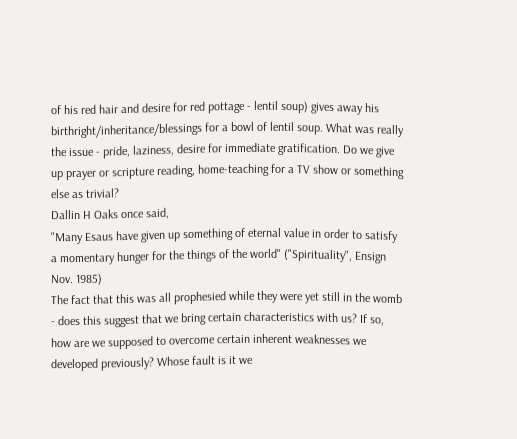of his red hair and desire for red pottage - lentil soup) gives away his birthright/inheritance/blessings for a bowl of lentil soup. What was really the issue - pride, laziness, desire for immediate gratification. Do we give up prayer or scripture reading, home-teaching for a TV show or something else as trivial?
Dallin H Oaks once said,
"Many Esaus have given up something of eternal value in order to satisfy a momentary hunger for the things of the world" ("Spirituality", Ensign Nov. 1985)
The fact that this was all prophesied while they were yet still in the womb - does this suggest that we bring certain characteristics with us? If so, how are we supposed to overcome certain inherent weaknesses we developed previously? Whose fault is it we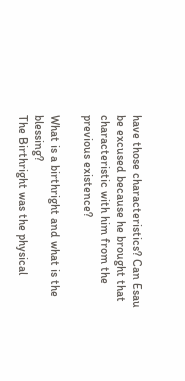have those characteristics? Can Esau be excused because he brought that characteristic with him from the previous existence?

What is a birthright and what is the blessing?
The Birthright was the physical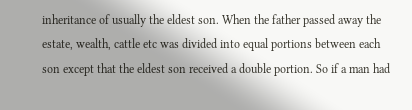inheritance of usually the eldest son. When the father passed away the estate, wealth, cattle etc was divided into equal portions between each son except that the eldest son received a double portion. So if a man had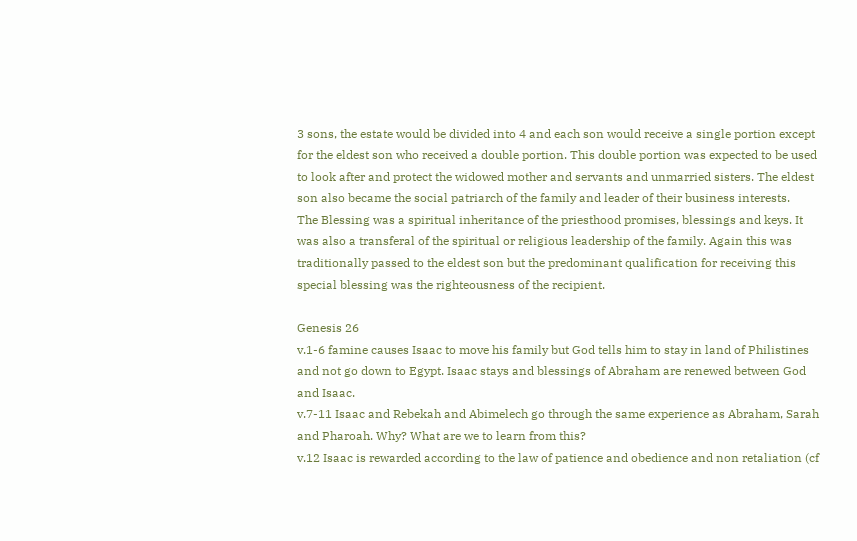3 sons, the estate would be divided into 4 and each son would receive a single portion except for the eldest son who received a double portion. This double portion was expected to be used to look after and protect the widowed mother and servants and unmarried sisters. The eldest son also became the social patriarch of the family and leader of their business interests.
The Blessing was a spiritual inheritance of the priesthood promises, blessings and keys. It was also a transferal of the spiritual or religious leadership of the family. Again this was traditionally passed to the eldest son but the predominant qualification for receiving this special blessing was the righteousness of the recipient.

Genesis 26
v.1-6 famine causes Isaac to move his family but God tells him to stay in land of Philistines and not go down to Egypt. Isaac stays and blessings of Abraham are renewed between God and Isaac.
v.7-11 Isaac and Rebekah and Abimelech go through the same experience as Abraham, Sarah and Pharoah. Why? What are we to learn from this?
v.12 Isaac is rewarded according to the law of patience and obedience and non retaliation (cf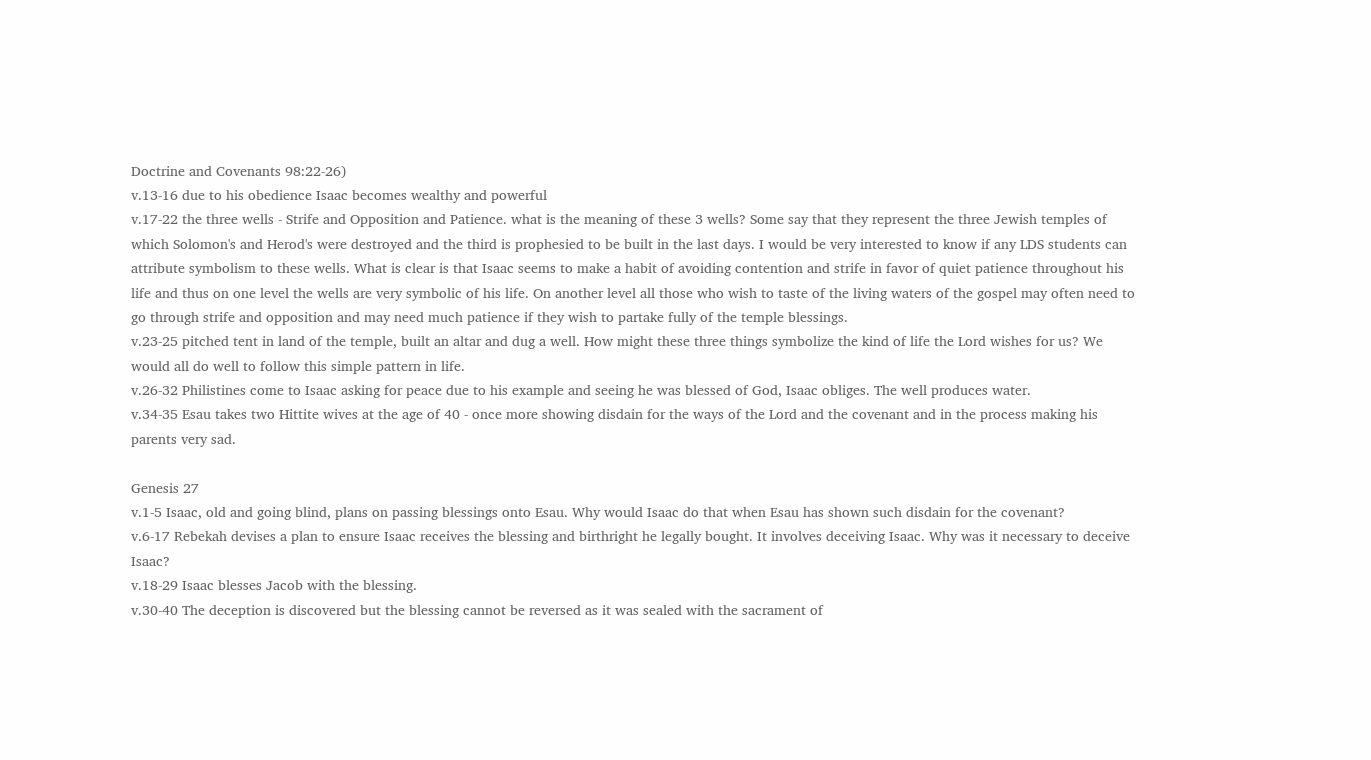Doctrine and Covenants 98:22-26)
v.13-16 due to his obedience Isaac becomes wealthy and powerful
v.17-22 the three wells - Strife and Opposition and Patience. what is the meaning of these 3 wells? Some say that they represent the three Jewish temples of which Solomon's and Herod's were destroyed and the third is prophesied to be built in the last days. I would be very interested to know if any LDS students can attribute symbolism to these wells. What is clear is that Isaac seems to make a habit of avoiding contention and strife in favor of quiet patience throughout his life and thus on one level the wells are very symbolic of his life. On another level all those who wish to taste of the living waters of the gospel may often need to go through strife and opposition and may need much patience if they wish to partake fully of the temple blessings.
v.23-25 pitched tent in land of the temple, built an altar and dug a well. How might these three things symbolize the kind of life the Lord wishes for us? We would all do well to follow this simple pattern in life.
v.26-32 Philistines come to Isaac asking for peace due to his example and seeing he was blessed of God, Isaac obliges. The well produces water.
v.34-35 Esau takes two Hittite wives at the age of 40 - once more showing disdain for the ways of the Lord and the covenant and in the process making his parents very sad.

Genesis 27
v.1-5 Isaac, old and going blind, plans on passing blessings onto Esau. Why would Isaac do that when Esau has shown such disdain for the covenant?
v.6-17 Rebekah devises a plan to ensure Isaac receives the blessing and birthright he legally bought. It involves deceiving Isaac. Why was it necessary to deceive Isaac?
v.18-29 Isaac blesses Jacob with the blessing.
v.30-40 The deception is discovered but the blessing cannot be reversed as it was sealed with the sacrament of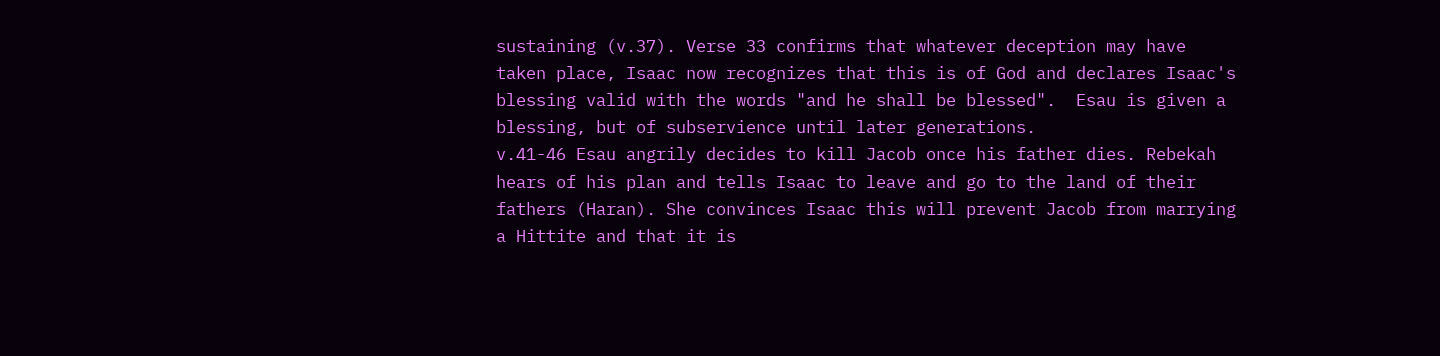sustaining (v.37). Verse 33 confirms that whatever deception may have taken place, Isaac now recognizes that this is of God and declares Isaac's blessing valid with the words "and he shall be blessed".  Esau is given a blessing, but of subservience until later generations.
v.41-46 Esau angrily decides to kill Jacob once his father dies. Rebekah hears of his plan and tells Isaac to leave and go to the land of their fathers (Haran). She convinces Isaac this will prevent Jacob from marrying a Hittite and that it is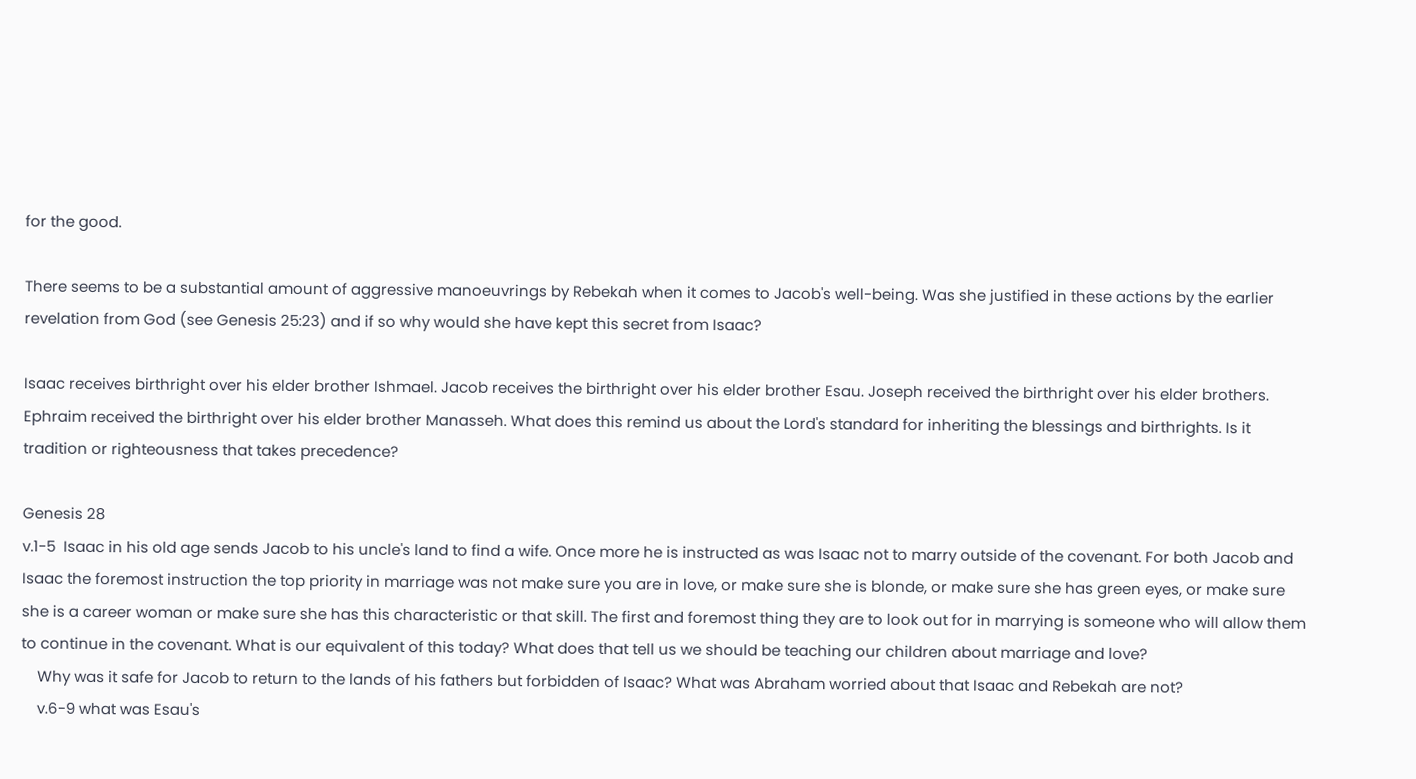for the good.

There seems to be a substantial amount of aggressive manoeuvrings by Rebekah when it comes to Jacob's well-being. Was she justified in these actions by the earlier revelation from God (see Genesis 25:23) and if so why would she have kept this secret from Isaac?

Isaac receives birthright over his elder brother Ishmael. Jacob receives the birthright over his elder brother Esau. Joseph received the birthright over his elder brothers. Ephraim received the birthright over his elder brother Manasseh. What does this remind us about the Lord's standard for inheriting the blessings and birthrights. Is it tradition or righteousness that takes precedence?

Genesis 28
v.1-5  Isaac in his old age sends Jacob to his uncle's land to find a wife. Once more he is instructed as was Isaac not to marry outside of the covenant. For both Jacob and Isaac the foremost instruction the top priority in marriage was not make sure you are in love, or make sure she is blonde, or make sure she has green eyes, or make sure she is a career woman or make sure she has this characteristic or that skill. The first and foremost thing they are to look out for in marrying is someone who will allow them to continue in the covenant. What is our equivalent of this today? What does that tell us we should be teaching our children about marriage and love?
    Why was it safe for Jacob to return to the lands of his fathers but forbidden of Isaac? What was Abraham worried about that Isaac and Rebekah are not?
    v.6-9 what was Esau's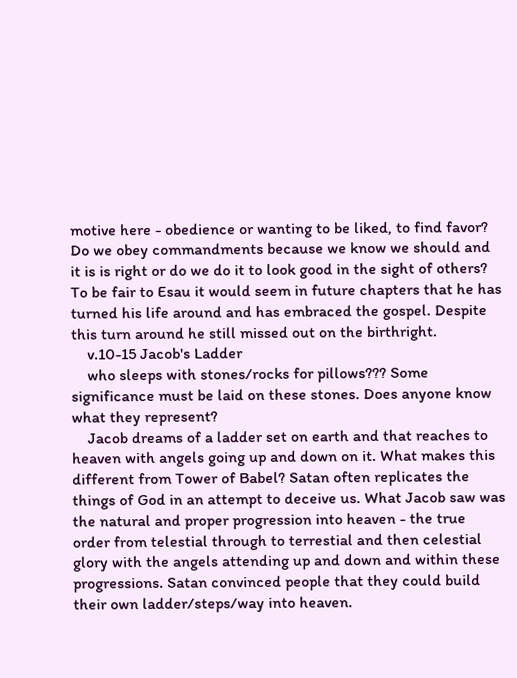motive here - obedience or wanting to be liked, to find favor? Do we obey commandments because we know we should and it is is right or do we do it to look good in the sight of others? To be fair to Esau it would seem in future chapters that he has turned his life around and has embraced the gospel. Despite this turn around he still missed out on the birthright.
    v.10-15 Jacob's Ladder
    who sleeps with stones/rocks for pillows??? Some significance must be laid on these stones. Does anyone know what they represent?
    Jacob dreams of a ladder set on earth and that reaches to heaven with angels going up and down on it. What makes this different from Tower of Babel? Satan often replicates the things of God in an attempt to deceive us. What Jacob saw was the natural and proper progression into heaven - the true order from telestial through to terrestial and then celestial glory with the angels attending up and down and within these progressions. Satan convinced people that they could build their own ladder/steps/way into heaven.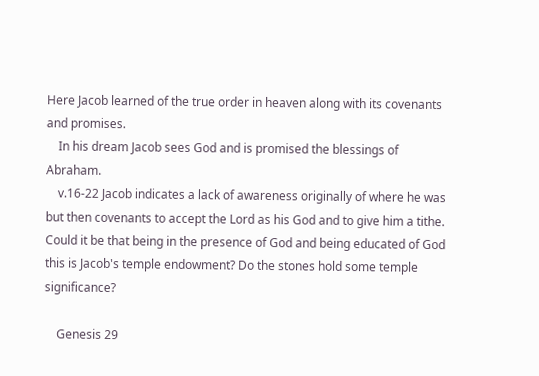Here Jacob learned of the true order in heaven along with its covenants and promises.
    In his dream Jacob sees God and is promised the blessings of Abraham.
    v.16-22 Jacob indicates a lack of awareness originally of where he was but then covenants to accept the Lord as his God and to give him a tithe. Could it be that being in the presence of God and being educated of God this is Jacob's temple endowment? Do the stones hold some temple significance?

    Genesis 29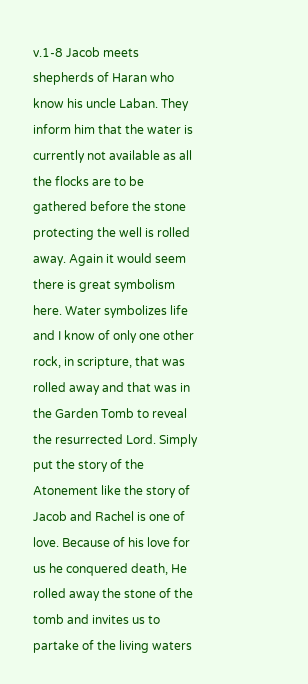v.1-8 Jacob meets shepherds of Haran who know his uncle Laban. They inform him that the water is currently not available as all the flocks are to be gathered before the stone protecting the well is rolled away. Again it would seem there is great symbolism here. Water symbolizes life and I know of only one other rock, in scripture, that was rolled away and that was in the Garden Tomb to reveal the resurrected Lord. Simply put the story of the Atonement like the story of Jacob and Rachel is one of love. Because of his love for us he conquered death, He rolled away the stone of the tomb and invites us to partake of the living waters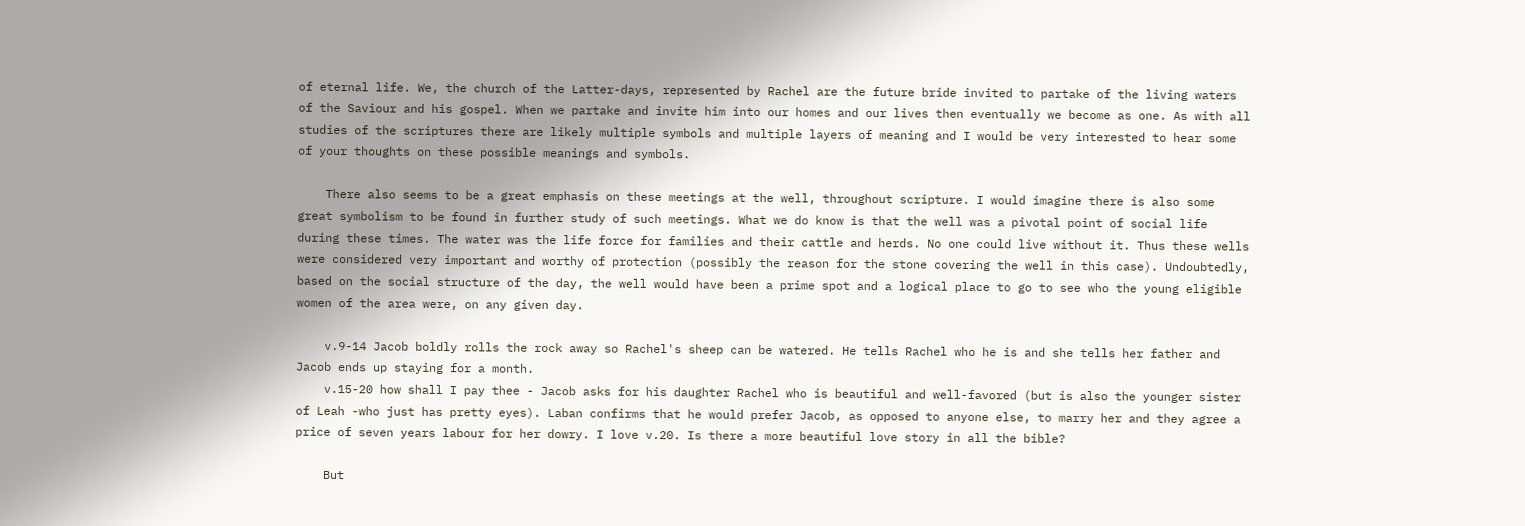of eternal life. We, the church of the Latter-days, represented by Rachel are the future bride invited to partake of the living waters of the Saviour and his gospel. When we partake and invite him into our homes and our lives then eventually we become as one. As with all studies of the scriptures there are likely multiple symbols and multiple layers of meaning and I would be very interested to hear some of your thoughts on these possible meanings and symbols.

    There also seems to be a great emphasis on these meetings at the well, throughout scripture. I would imagine there is also some great symbolism to be found in further study of such meetings. What we do know is that the well was a pivotal point of social life during these times. The water was the life force for families and their cattle and herds. No one could live without it. Thus these wells were considered very important and worthy of protection (possibly the reason for the stone covering the well in this case). Undoubtedly, based on the social structure of the day, the well would have been a prime spot and a logical place to go to see who the young eligible women of the area were, on any given day.

    v.9-14 Jacob boldly rolls the rock away so Rachel's sheep can be watered. He tells Rachel who he is and she tells her father and Jacob ends up staying for a month.
    v.15-20 how shall I pay thee - Jacob asks for his daughter Rachel who is beautiful and well-favored (but is also the younger sister of Leah -who just has pretty eyes). Laban confirms that he would prefer Jacob, as opposed to anyone else, to marry her and they agree a price of seven years labour for her dowry. I love v.20. Is there a more beautiful love story in all the bible?

    But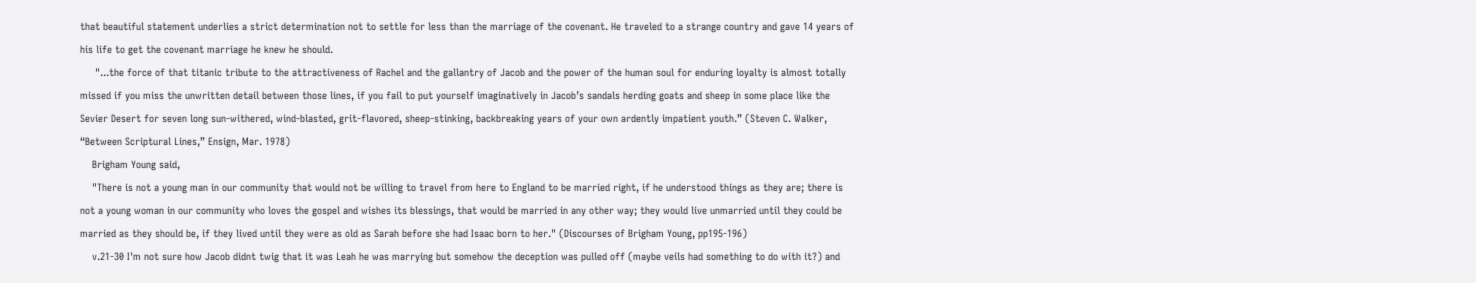that beautiful statement underlies a strict determination not to settle for less than the marriage of the covenant. He traveled to a strange country and gave 14 years of his life to get the covenant marriage he knew he should.
     "...the force of that titanic tribute to the attractiveness of Rachel and the gallantry of Jacob and the power of the human soul for enduring loyalty is almost totally missed if you miss the unwritten detail between those lines, if you fail to put yourself imaginatively in Jacob’s sandals herding goats and sheep in some place like the Sevier Desert for seven long sun-withered, wind-blasted, grit-flavored, sheep-stinking, backbreaking years of your own ardently impatient youth.” (Steven C. Walker, “Between Scriptural Lines,” Ensign, Mar. 1978)
    Brigham Young said,
    "There is not a young man in our community that would not be willing to travel from here to England to be married right, if he understood things as they are; there is not a young woman in our community who loves the gospel and wishes its blessings, that would be married in any other way; they would live unmarried until they could be married as they should be, if they lived until they were as old as Sarah before she had Isaac born to her." (Discourses of Brigham Young, pp195-196)
    v.21-30 I'm not sure how Jacob didnt twig that it was Leah he was marrying but somehow the deception was pulled off (maybe veils had something to do with it?) and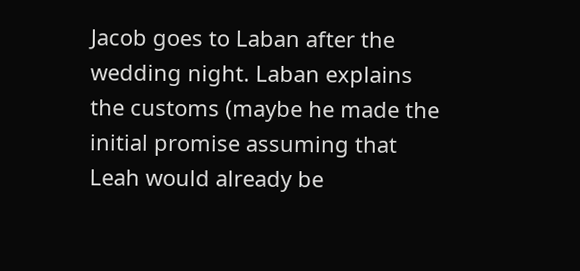Jacob goes to Laban after the wedding night. Laban explains the customs (maybe he made the initial promise assuming that Leah would already be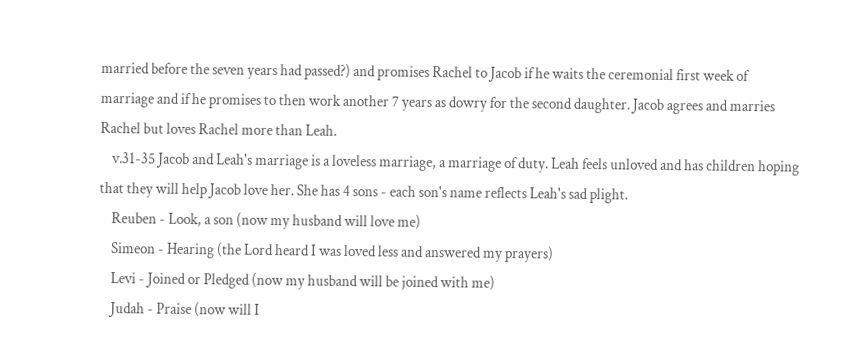married before the seven years had passed?) and promises Rachel to Jacob if he waits the ceremonial first week of marriage and if he promises to then work another 7 years as dowry for the second daughter. Jacob agrees and marries Rachel but loves Rachel more than Leah.
    v.31-35 Jacob and Leah's marriage is a loveless marriage, a marriage of duty. Leah feels unloved and has children hoping that they will help Jacob love her. She has 4 sons - each son's name reflects Leah's sad plight.
    Reuben - Look, a son (now my husband will love me)
    Simeon - Hearing (the Lord heard I was loved less and answered my prayers)
    Levi - Joined or Pledged (now my husband will be joined with me)
    Judah - Praise (now will I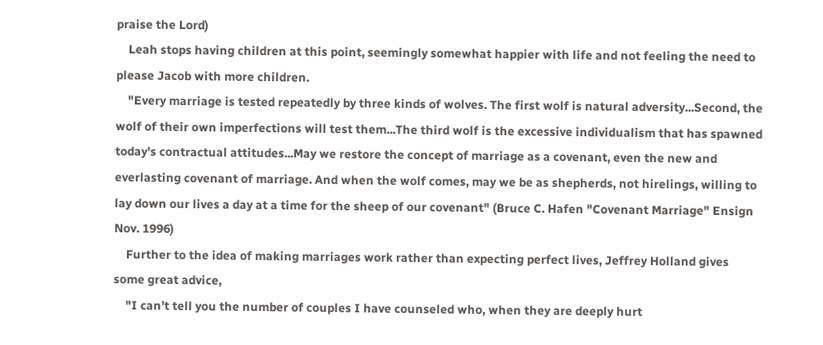praise the Lord)
    Leah stops having children at this point, seemingly somewhat happier with life and not feeling the need to please Jacob with more children.
    "Every marriage is tested repeatedly by three kinds of wolves. The first wolf is natural adversity...Second, the wolf of their own imperfections will test them...The third wolf is the excessive individualism that has spawned today's contractual attitudes...May we restore the concept of marriage as a covenant, even the new and everlasting covenant of marriage. And when the wolf comes, may we be as shepherds, not hirelings, willing to lay down our lives a day at a time for the sheep of our covenant" (Bruce C. Hafen "Covenant Marriage" Ensign Nov. 1996)
    Further to the idea of making marriages work rather than expecting perfect lives, Jeffrey Holland gives some great advice,
    "I can't tell you the number of couples I have counseled who, when they are deeply hurt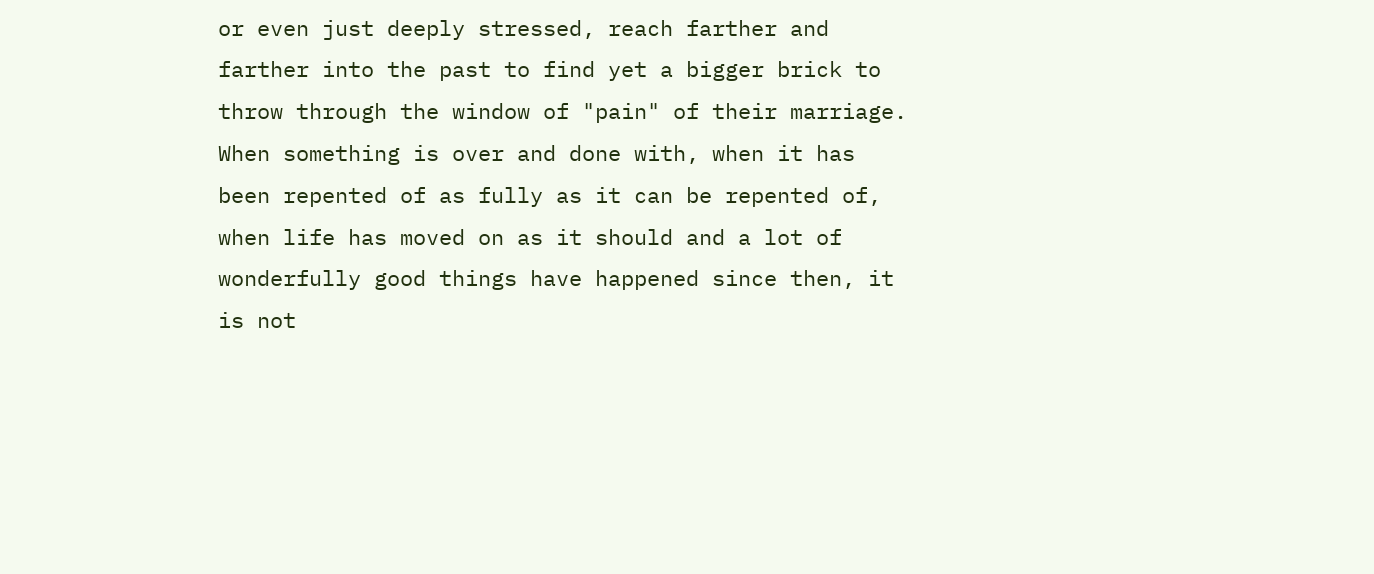or even just deeply stressed, reach farther and farther into the past to find yet a bigger brick to throw through the window of "pain" of their marriage. When something is over and done with, when it has been repented of as fully as it can be repented of, when life has moved on as it should and a lot of wonderfully good things have happened since then, it is not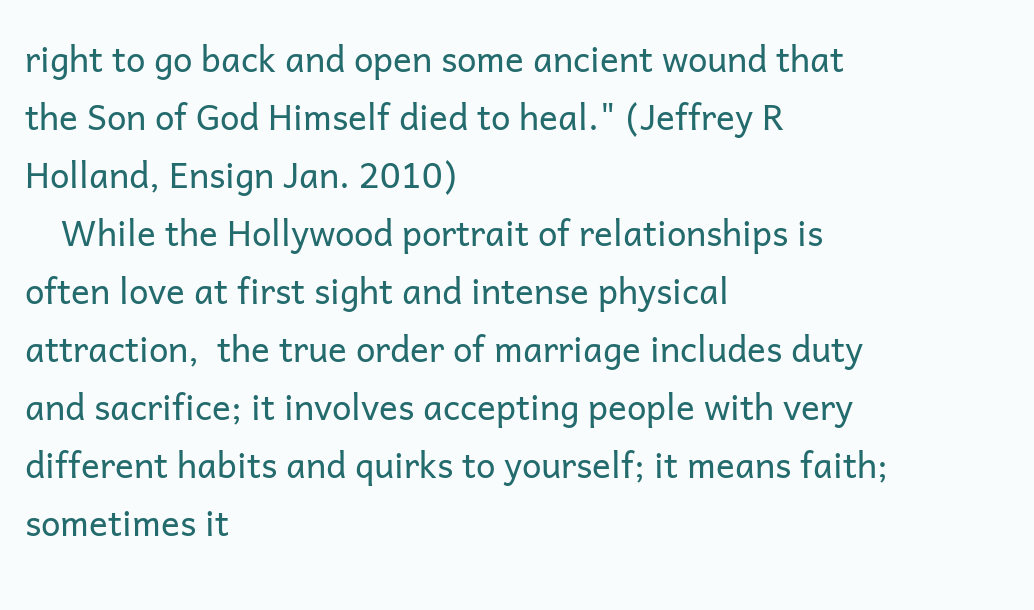right to go back and open some ancient wound that the Son of God Himself died to heal." (Jeffrey R Holland, Ensign Jan. 2010)
    While the Hollywood portrait of relationships is often love at first sight and intense physical attraction,  the true order of marriage includes duty and sacrifice; it involves accepting people with very different habits and quirks to yourself; it means faith; sometimes it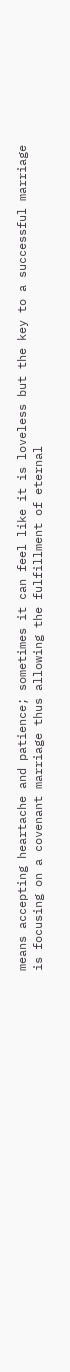means accepting heartache and patience; sometimes it can feel like it is loveless but the key to a successful marriage is focusing on a covenant marriage thus allowing the fulfillment of eternal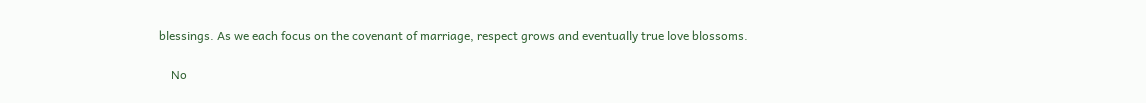blessings. As we each focus on the covenant of marriage, respect grows and eventually true love blossoms.

    No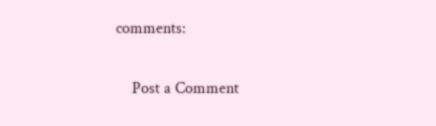comments:

    Post a Comment